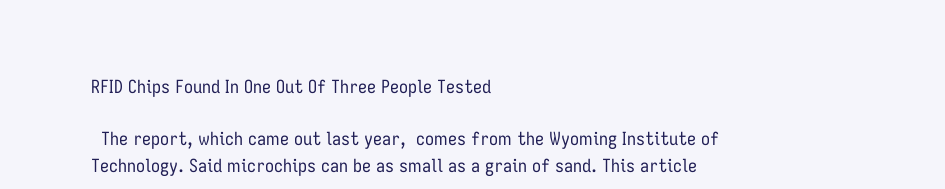RFID Chips Found In One Out Of Three People Tested

  The report, which came out last year,  comes from the Wyoming Institute of Technology. Said microchips can be as small as a grain of sand. This article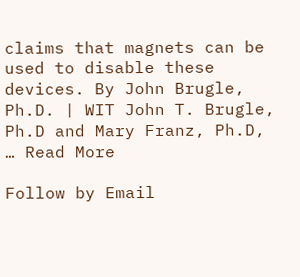claims that magnets can be used to disable these devices. By John Brugle, Ph.D. | WIT John T. Brugle, Ph.D and Mary Franz, Ph.D, … Read More

Follow by Email